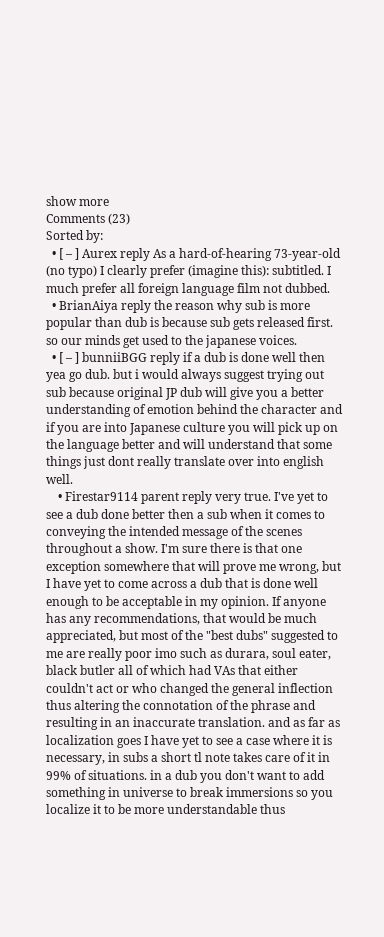show more
Comments (23)
Sorted by:
  • [ – ] Aurex reply As a hard-of-hearing 73-year-old (no typo) I clearly prefer (imagine this): subtitled. I much prefer all foreign language film not dubbed.
  • BrianAiya reply the reason why sub is more popular than dub is because sub gets released first. so our minds get used to the japanese voices.
  • [ – ] bunniiBGG reply if a dub is done well then yea go dub. but i would always suggest trying out sub because original JP dub will give you a better understanding of emotion behind the character and if you are into Japanese culture you will pick up on the language better and will understand that some things just dont really translate over into english well.
    • Firestar9114 parent reply very true. I've yet to see a dub done better then a sub when it comes to conveying the intended message of the scenes throughout a show. I'm sure there is that one exception somewhere that will prove me wrong, but I have yet to come across a dub that is done well enough to be acceptable in my opinion. If anyone has any recommendations, that would be much appreciated, but most of the "best dubs" suggested to me are really poor imo such as durara, soul eater, black butler all of which had VAs that either couldn't act or who changed the general inflection thus altering the connotation of the phrase and resulting in an inaccurate translation. and as far as localization goes I have yet to see a case where it is necessary, in subs a short tl note takes care of it in 99% of situations. in a dub you don't want to add something in universe to break immersions so you localize it to be more understandable thus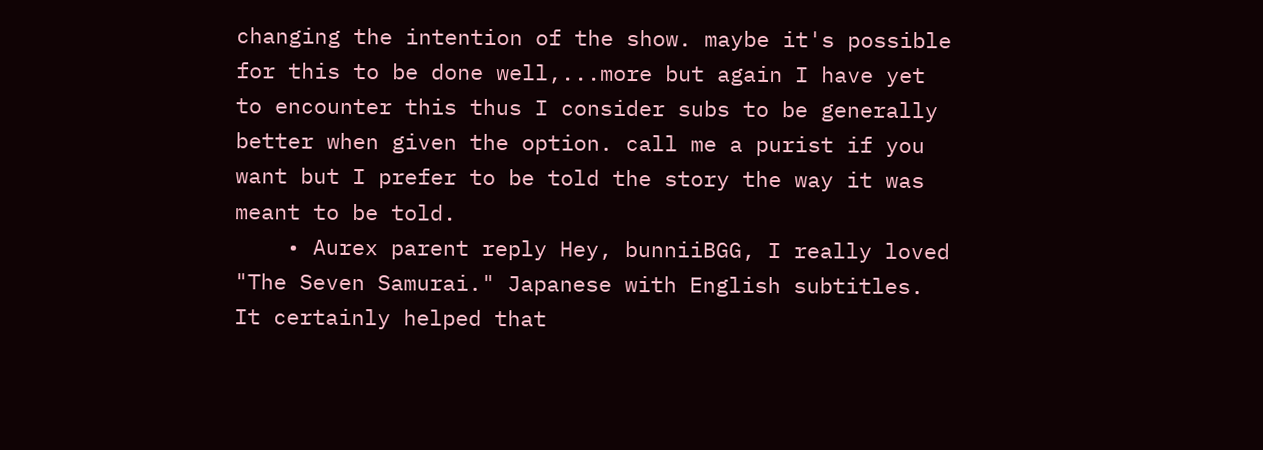changing the intention of the show. maybe it's possible for this to be done well,...more but again I have yet to encounter this thus I consider subs to be generally better when given the option. call me a purist if you want but I prefer to be told the story the way it was meant to be told.
    • Aurex parent reply Hey, bunniiBGG, I really loved "The Seven Samurai." Japanese with English subtitles. It certainly helped that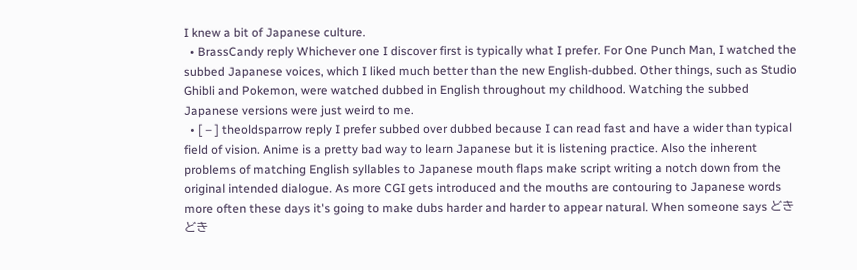I knew a bit of Japanese culture.
  • BrassCandy reply Whichever one I discover first is typically what I prefer. For One Punch Man, I watched the subbed Japanese voices, which I liked much better than the new English-dubbed. Other things, such as Studio Ghibli and Pokemon, were watched dubbed in English throughout my childhood. Watching the subbed Japanese versions were just weird to me.
  • [ – ] theoldsparrow reply I prefer subbed over dubbed because I can read fast and have a wider than typical field of vision. Anime is a pretty bad way to learn Japanese but it is listening practice. Also the inherent problems of matching English syllables to Japanese mouth flaps make script writing a notch down from the original intended dialogue. As more CGI gets introduced and the mouths are contouring to Japanese words more often these days it's going to make dubs harder and harder to appear natural. When someone says どきどき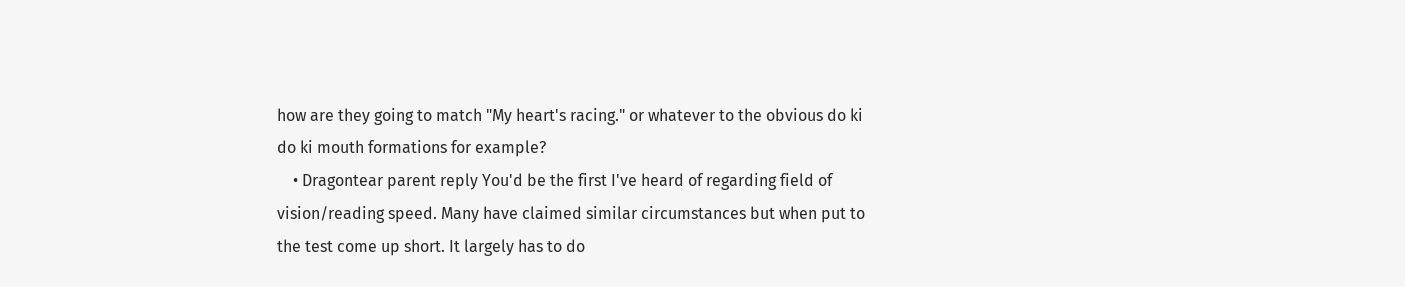how are they going to match "My heart's racing." or whatever to the obvious do ki do ki mouth formations for example?
    • Dragontear parent reply You'd be the first I've heard of regarding field of vision/reading speed. Many have claimed similar circumstances but when put to the test come up short. It largely has to do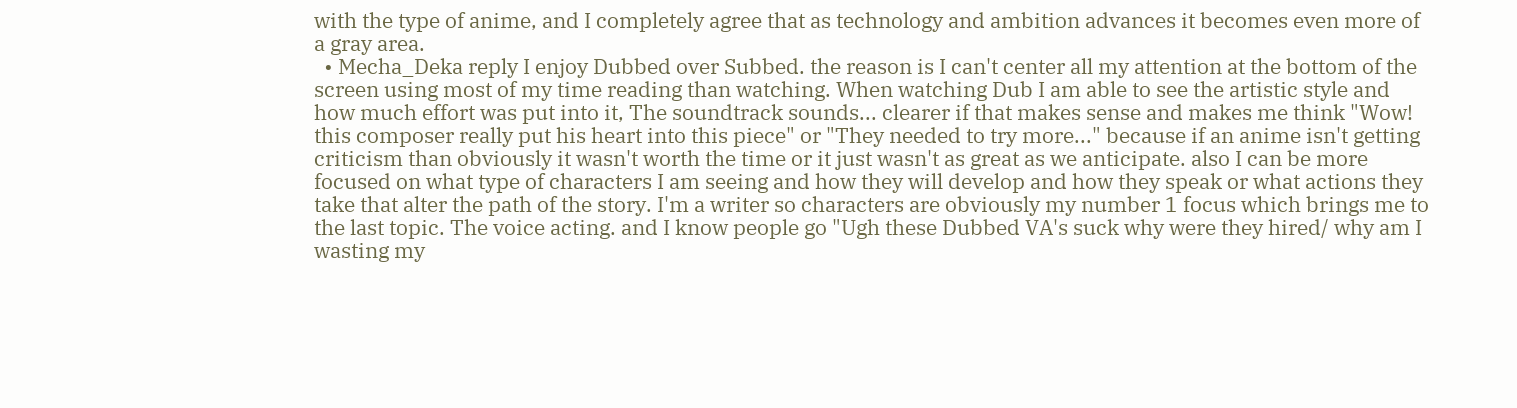with the type of anime, and I completely agree that as technology and ambition advances it becomes even more of a gray area.
  • Mecha_Deka reply I enjoy Dubbed over Subbed. the reason is I can't center all my attention at the bottom of the screen using most of my time reading than watching. When watching Dub I am able to see the artistic style and how much effort was put into it, The soundtrack sounds... clearer if that makes sense and makes me think "Wow! this composer really put his heart into this piece" or "They needed to try more..." because if an anime isn't getting criticism than obviously it wasn't worth the time or it just wasn't as great as we anticipate. also I can be more focused on what type of characters I am seeing and how they will develop and how they speak or what actions they take that alter the path of the story. I'm a writer so characters are obviously my number 1 focus which brings me to the last topic. The voice acting. and I know people go "Ugh these Dubbed VA's suck why were they hired/ why am I wasting my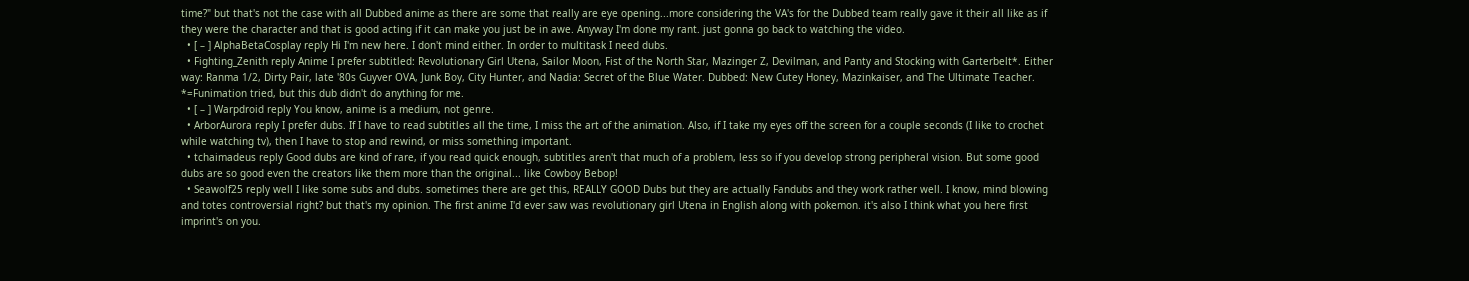time?" but that's not the case with all Dubbed anime as there are some that really are eye opening...more considering the VA's for the Dubbed team really gave it their all like as if they were the character and that is good acting if it can make you just be in awe. Anyway I'm done my rant. just gonna go back to watching the video.
  • [ – ] AlphaBetaCosplay reply Hi I'm new here. I don't mind either. In order to multitask I need dubs.
  • Fighting_Zenith reply Anime I prefer subtitled: Revolutionary Girl Utena, Sailor Moon, Fist of the North Star, Mazinger Z, Devilman, and Panty and Stocking with Garterbelt*. Either way: Ranma 1/2, Dirty Pair, late '80s Guyver OVA, Junk Boy, City Hunter, and Nadia: Secret of the Blue Water. Dubbed: New Cutey Honey, Mazinkaiser, and The Ultimate Teacher. *=Funimation tried, but this dub didn't do anything for me.
  • [ – ] Warpdroid reply You know, anime is a medium, not genre.
  • ArborAurora reply I prefer dubs. If I have to read subtitles all the time, I miss the art of the animation. Also, if I take my eyes off the screen for a couple seconds (I like to crochet while watching tv), then I have to stop and rewind, or miss something important.
  • tchaimadeus reply Good dubs are kind of rare, if you read quick enough, subtitles aren't that much of a problem, less so if you develop strong peripheral vision. But some good dubs are so good even the creators like them more than the original... like Cowboy Bebop!
  • Seawolf25 reply well I like some subs and dubs. sometimes there are get this, REALLY GOOD Dubs but they are actually Fandubs and they work rather well. I know, mind blowing and totes controversial right? but that's my opinion. The first anime I'd ever saw was revolutionary girl Utena in English along with pokemon. it's also I think what you here first imprint's on you.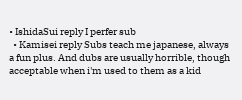• IshidaSui reply I perfer sub
  • Kamisei reply Subs teach me japanese, always a fun plus. And dubs are usually horrible, though acceptable when i'm used to them as a kid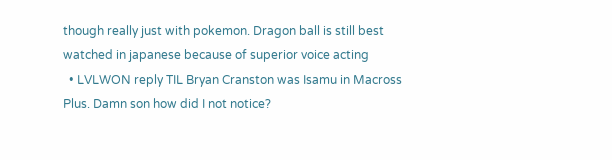though really just with pokemon. Dragon ball is still best watched in japanese because of superior voice acting
  • LVLWON reply TIL Bryan Cranston was Isamu in Macross Plus. Damn son how did I not notice?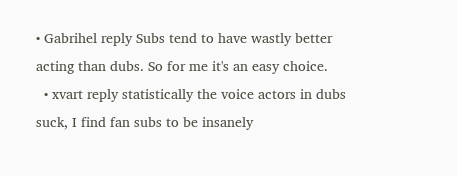• Gabrihel reply Subs tend to have wastly better acting than dubs. So for me it's an easy choice.
  • xvart reply statistically the voice actors in dubs suck, I find fan subs to be insanely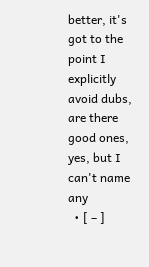better, it's got to the point I explicitly avoid dubs, are there good ones, yes, but I can't name any
  • [ – ]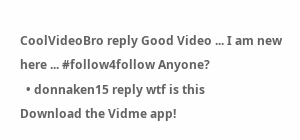CoolVideoBro reply Good Video ... I am new here ... #follow4follow Anyone?
  • donnaken15 reply wtf is this
Download the Vidme app!